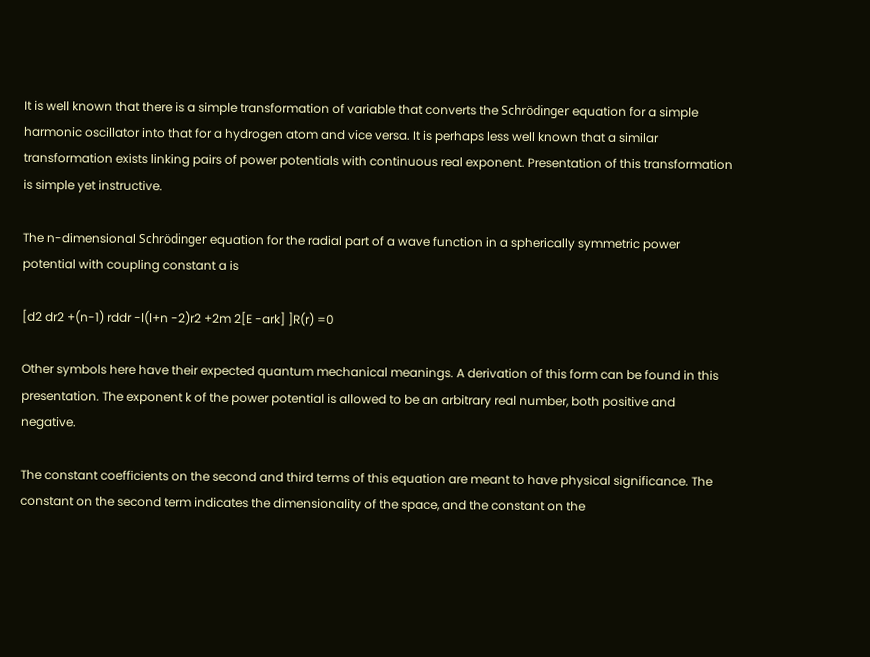It is well known that there is a simple transformation of variable that converts the Schrödinger equation for a simple harmonic oscillator into that for a hydrogen atom and vice versa. It is perhaps less well known that a similar transformation exists linking pairs of power potentials with continuous real exponent. Presentation of this transformation is simple yet instructive.

The n-dimensional Schrödinger equation for the radial part of a wave function in a spherically symmetric power potential with coupling constant a is

[d2 dr2 +(n-1) rddr -l(l+n -2)r2 +2m 2[E -ark] ]R(r) =0

Other symbols here have their expected quantum mechanical meanings. A derivation of this form can be found in this presentation. The exponent k of the power potential is allowed to be an arbitrary real number, both positive and negative.

The constant coefficients on the second and third terms of this equation are meant to have physical significance. The constant on the second term indicates the dimensionality of the space, and the constant on the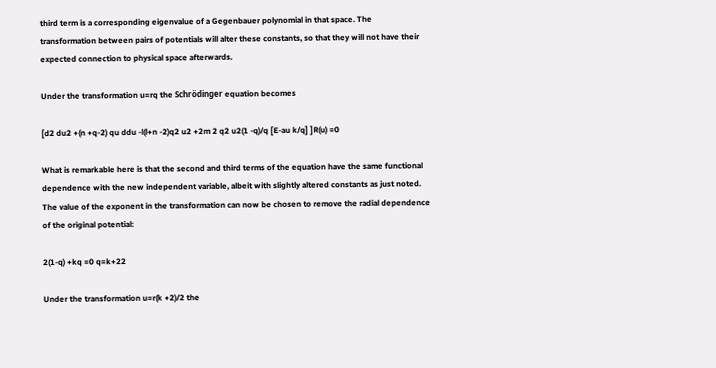third term is a corresponding eigenvalue of a Gegenbauer polynomial in that space. The transformation between pairs of potentials will alter these constants, so that they will not have their expected connection to physical space afterwards.

Under the transformation u=rq the Schrödinger equation becomes

[d2 du2 +(n +q-2) qu ddu -l(l+n -2)q2 u2 +2m 2 q2 u2(1 -q)/q [E-au k/q] ]R(u) =0

What is remarkable here is that the second and third terms of the equation have the same functional dependence with the new independent variable, albeit with slightly altered constants as just noted. The value of the exponent in the transformation can now be chosen to remove the radial dependence of the original potential:

2(1-q) +kq =0 q=k+22

Under the transformation u=r(k +2)/2 the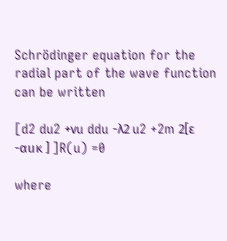Schrödinger equation for the radial part of the wave function can be written

[d2 du2 +νu ddu -λ2 u2 +2m 2[ε -αuκ ] ]R(u) =0

where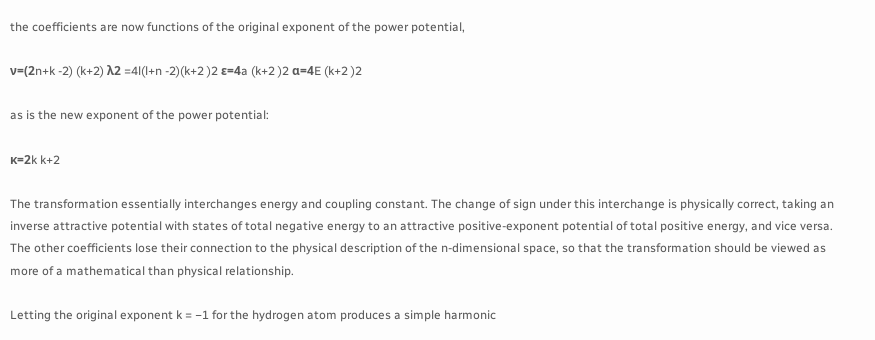the coefficients are now functions of the original exponent of the power potential,

ν=(2n+k -2) (k+2) λ2 =4l(l+n -2)(k+2 )2 ε=4a (k+2 )2 α=4E (k+2 )2

as is the new exponent of the power potential:

κ=2k k+2

The transformation essentially interchanges energy and coupling constant. The change of sign under this interchange is physically correct, taking an inverse attractive potential with states of total negative energy to an attractive positive-exponent potential of total positive energy, and vice versa. The other coefficients lose their connection to the physical description of the n-dimensional space, so that the transformation should be viewed as more of a mathematical than physical relationship.

Letting the original exponent k = −1 for the hydrogen atom produces a simple harmonic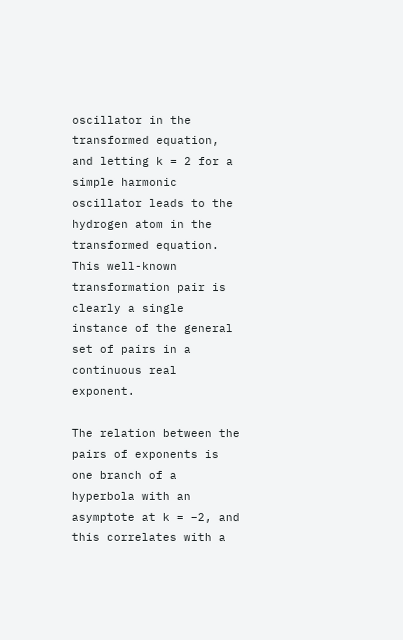oscillator in the transformed equation, and letting k = 2 for a simple harmonic oscillator leads to the hydrogen atom in the transformed equation. This well-known transformation pair is clearly a single instance of the general set of pairs in a continuous real exponent.

The relation between the pairs of exponents is one branch of a hyperbola with an asymptote at k = −2, and this correlates with a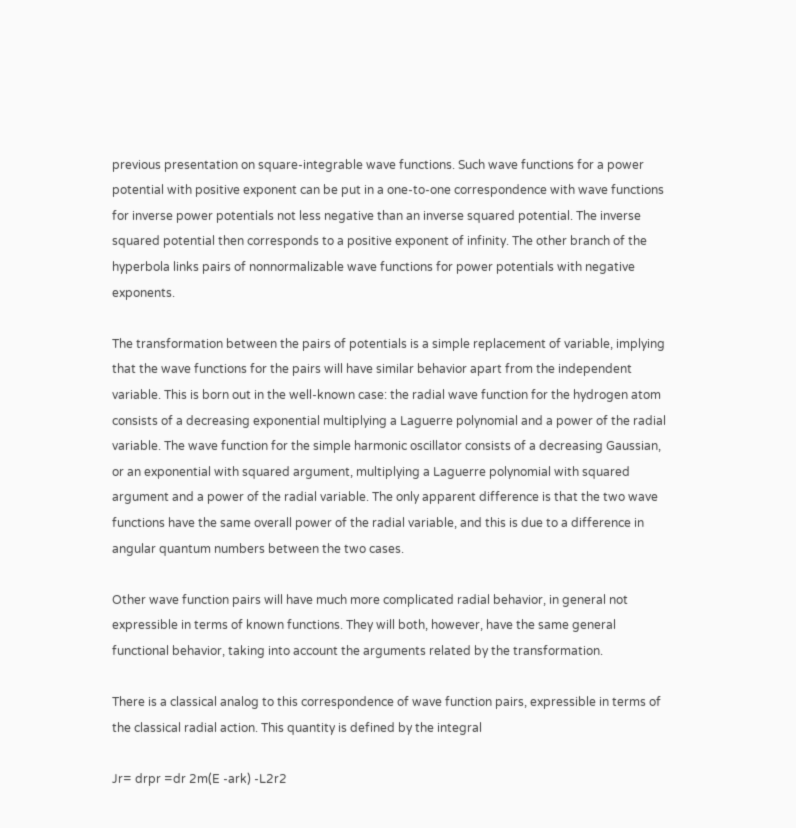previous presentation on square-integrable wave functions. Such wave functions for a power potential with positive exponent can be put in a one-to-one correspondence with wave functions for inverse power potentials not less negative than an inverse squared potential. The inverse squared potential then corresponds to a positive exponent of infinity. The other branch of the hyperbola links pairs of nonnormalizable wave functions for power potentials with negative exponents.

The transformation between the pairs of potentials is a simple replacement of variable, implying that the wave functions for the pairs will have similar behavior apart from the independent variable. This is born out in the well-known case: the radial wave function for the hydrogen atom consists of a decreasing exponential multiplying a Laguerre polynomial and a power of the radial variable. The wave function for the simple harmonic oscillator consists of a decreasing Gaussian, or an exponential with squared argument, multiplying a Laguerre polynomial with squared argument and a power of the radial variable. The only apparent difference is that the two wave functions have the same overall power of the radial variable, and this is due to a difference in angular quantum numbers between the two cases.

Other wave function pairs will have much more complicated radial behavior, in general not expressible in terms of known functions. They will both, however, have the same general functional behavior, taking into account the arguments related by the transformation.

There is a classical analog to this correspondence of wave function pairs, expressible in terms of the classical radial action. This quantity is defined by the integral

Jr= drpr =dr 2m(E -ark) -L2r2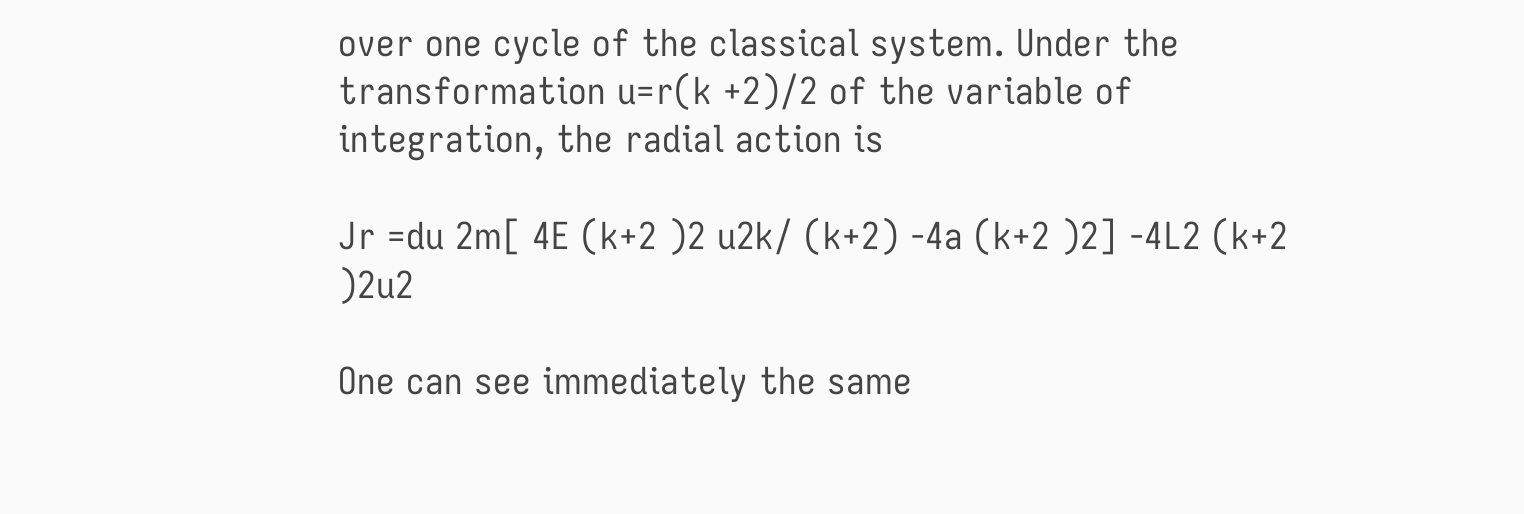over one cycle of the classical system. Under the transformation u=r(k +2)/2 of the variable of integration, the radial action is

Jr =du 2m[ 4E (k+2 )2 u2k/ (k+2) -4a (k+2 )2] -4L2 (k+2 )2u2

One can see immediately the same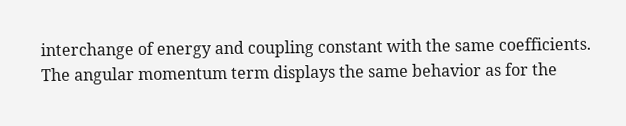interchange of energy and coupling constant with the same coefficients. The angular momentum term displays the same behavior as for the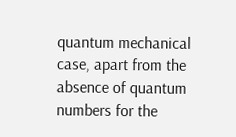quantum mechanical case, apart from the absence of quantum numbers for the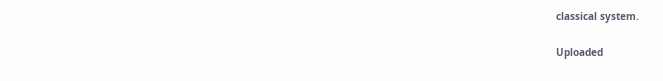classical system.

Uploaded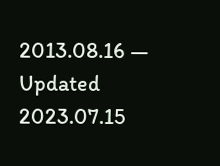2013.08.16 — Updated 2023.07.15